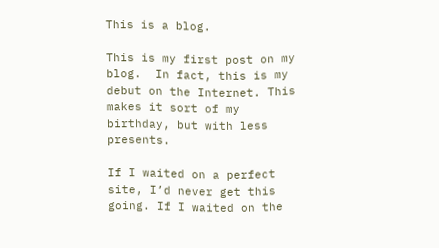This is a blog.

This is my first post on my blog.  In fact, this is my debut on the Internet. This makes it sort of my birthday, but with less presents.

If I waited on a perfect site, I’d never get this going. If I waited on the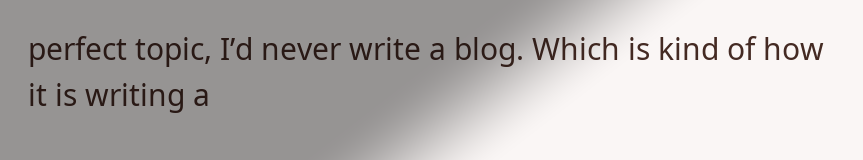perfect topic, I’d never write a blog. Which is kind of how it is writing a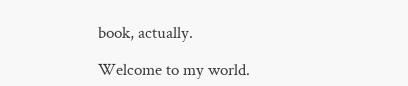book, actually.

Welcome to my world.